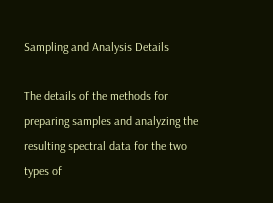Sampling and Analysis Details

The details of the methods for preparing samples and analyzing the resulting spectral data for the two types of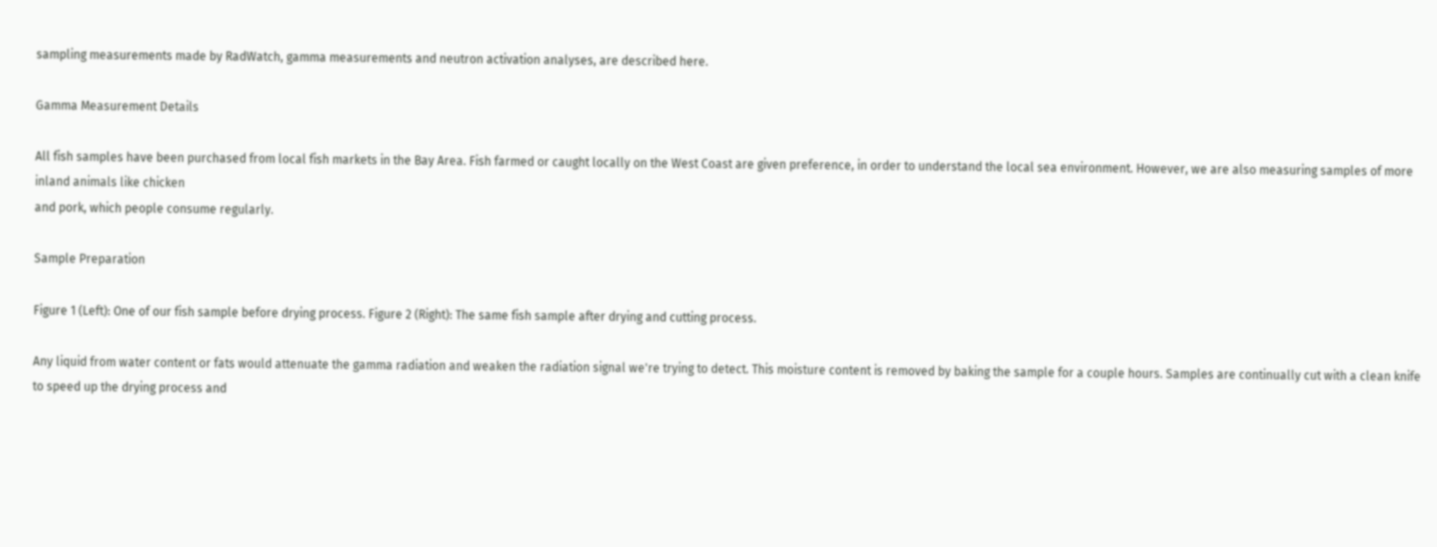sampling measurements made by RadWatch, gamma measurements and neutron activation analyses, are described here.

Gamma Measurement Details

All fish samples have been purchased from local fish markets in the Bay Area. Fish farmed or caught locally on the West Coast are given preference, in order to understand the local sea environment. However, we are also measuring samples of more inland animals like chicken
and pork, which people consume regularly.

Sample Preparation

Figure 1 (Left): One of our fish sample before drying process. Figure 2 (Right): The same fish sample after drying and cutting process.

Any liquid from water content or fats would attenuate the gamma radiation and weaken the radiation signal we're trying to detect. This moisture content is removed by baking the sample for a couple hours. Samples are continually cut with a clean knife to speed up the drying process and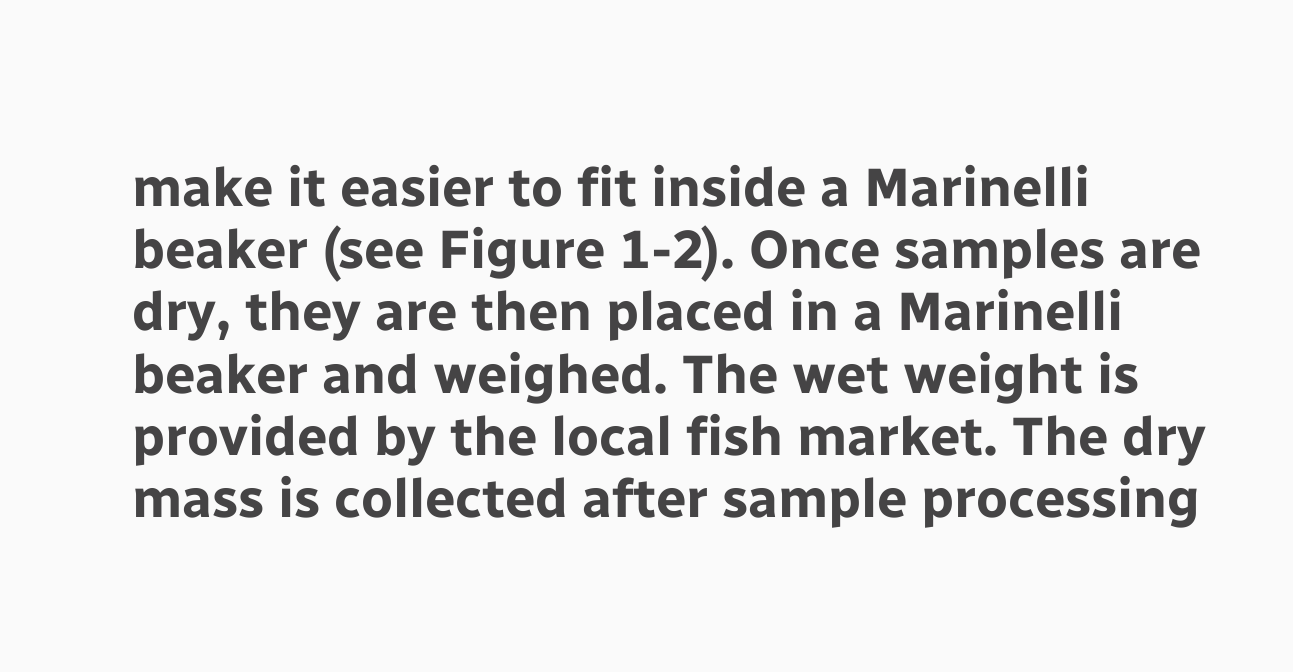make it easier to fit inside a Marinelli beaker (see Figure 1-2). Once samples are dry, they are then placed in a Marinelli beaker and weighed. The wet weight is provided by the local fish market. The dry mass is collected after sample processing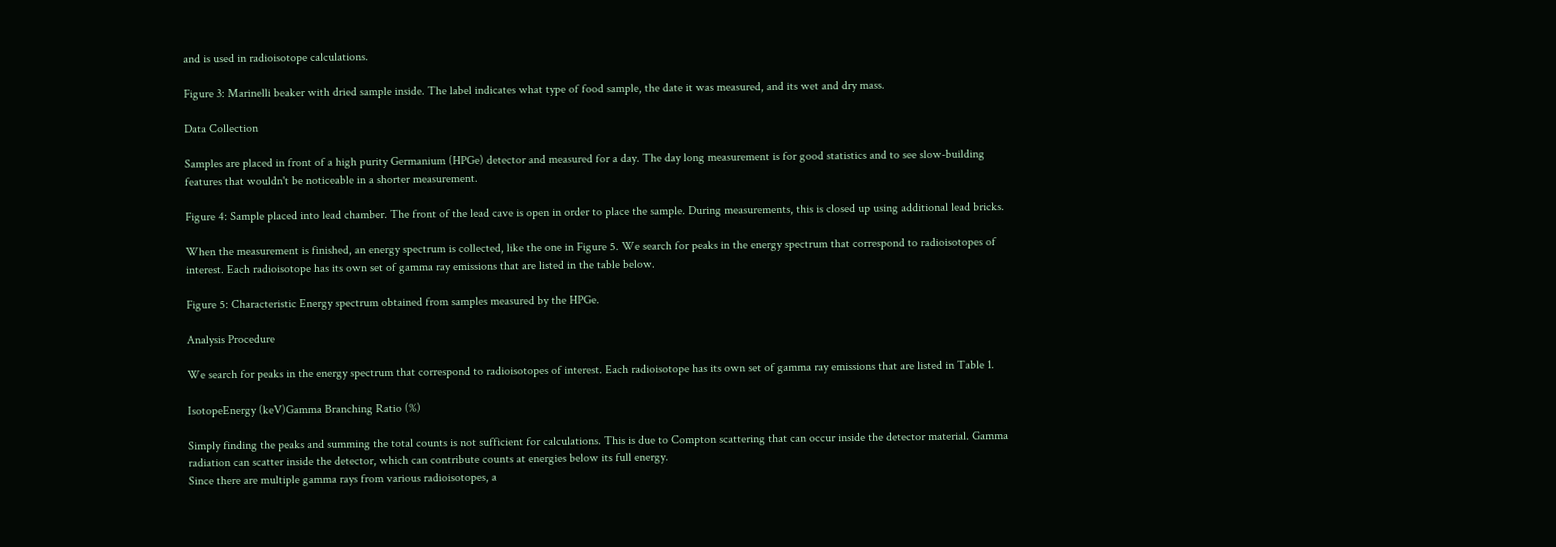and is used in radioisotope calculations.

Figure 3: Marinelli beaker with dried sample inside. The label indicates what type of food sample, the date it was measured, and its wet and dry mass.

Data Collection

Samples are placed in front of a high purity Germanium (HPGe) detector and measured for a day. The day long measurement is for good statistics and to see slow-building features that wouldn't be noticeable in a shorter measurement.

Figure 4: Sample placed into lead chamber. The front of the lead cave is open in order to place the sample. During measurements, this is closed up using additional lead bricks.

When the measurement is finished, an energy spectrum is collected, like the one in Figure 5. We search for peaks in the energy spectrum that correspond to radioisotopes of interest. Each radioisotope has its own set of gamma ray emissions that are listed in the table below.

Figure 5: Characteristic Energy spectrum obtained from samples measured by the HPGe.

Analysis Procedure

We search for peaks in the energy spectrum that correspond to radioisotopes of interest. Each radioisotope has its own set of gamma ray emissions that are listed in Table 1.

IsotopeEnergy (keV)Gamma Branching Ratio (%)

Simply finding the peaks and summing the total counts is not sufficient for calculations. This is due to Compton scattering that can occur inside the detector material. Gamma radiation can scatter inside the detector, which can contribute counts at energies below its full energy.
Since there are multiple gamma rays from various radioisotopes, a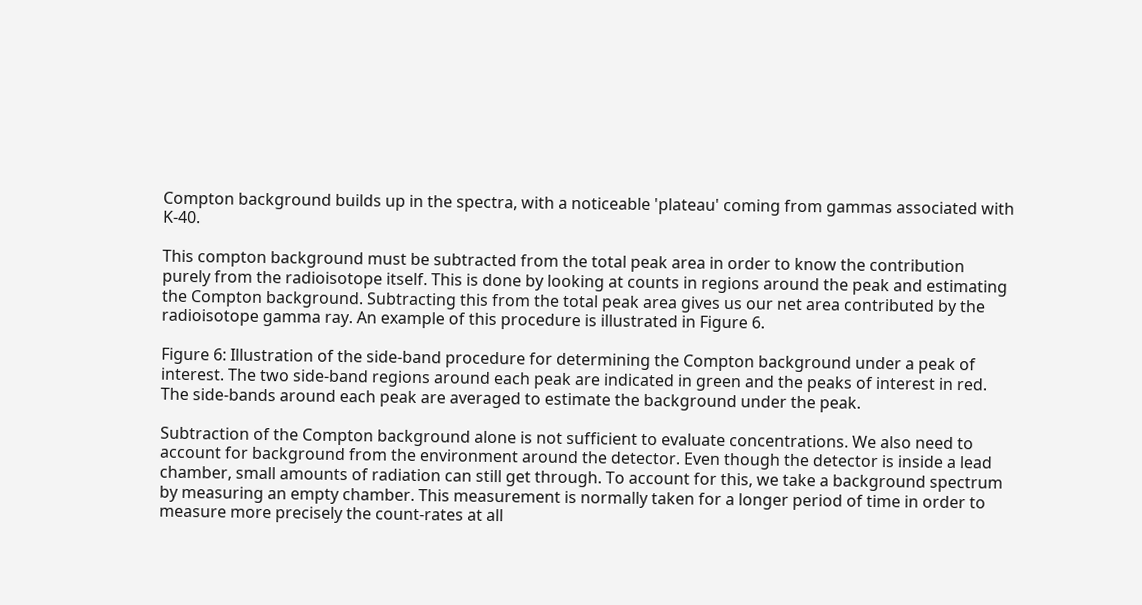Compton background builds up in the spectra, with a noticeable 'plateau' coming from gammas associated with K-40.

This compton background must be subtracted from the total peak area in order to know the contribution purely from the radioisotope itself. This is done by looking at counts in regions around the peak and estimating the Compton background. Subtracting this from the total peak area gives us our net area contributed by the radioisotope gamma ray. An example of this procedure is illustrated in Figure 6.

Figure 6: Illustration of the side-band procedure for determining the Compton background under a peak of interest. The two side-band regions around each peak are indicated in green and the peaks of interest in red. The side-bands around each peak are averaged to estimate the background under the peak.

Subtraction of the Compton background alone is not sufficient to evaluate concentrations. We also need to account for background from the environment around the detector. Even though the detector is inside a lead chamber, small amounts of radiation can still get through. To account for this, we take a background spectrum by measuring an empty chamber. This measurement is normally taken for a longer period of time in order to measure more precisely the count-rates at all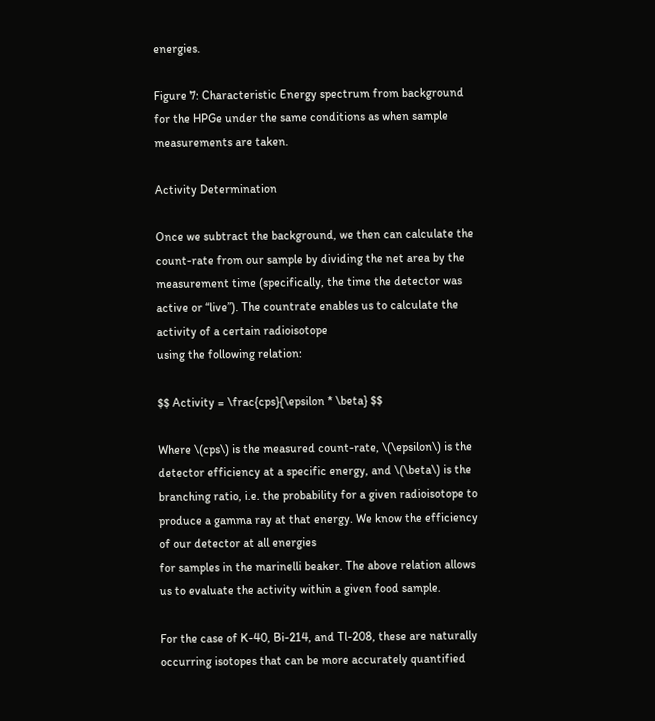energies.

Figure 7: Characteristic Energy spectrum from background for the HPGe under the same conditions as when sample measurements are taken.

Activity Determination

Once we subtract the background, we then can calculate the count-rate from our sample by dividing the net area by the measurement time (specifically, the time the detector was active or “live”). The countrate enables us to calculate the activity of a certain radioisotope
using the following relation:

$$ Activity = \frac{cps}{\epsilon * \beta} $$

Where \(cps\) is the measured count-rate, \(\epsilon\) is the detector efficiency at a specific energy, and \(\beta\) is the branching ratio, i.e. the probability for a given radioisotope to produce a gamma ray at that energy. We know the efficiency of our detector at all energies
for samples in the marinelli beaker. The above relation allows us to evaluate the activity within a given food sample.

For the case of K-40, Bi-214, and Tl-208, these are naturally occurring isotopes that can be more accurately quantified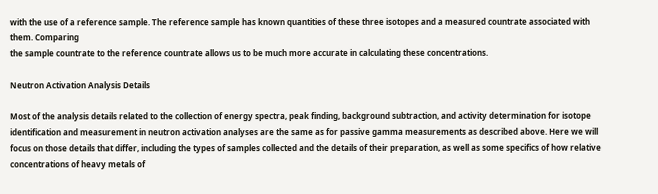with the use of a reference sample. The reference sample has known quantities of these three isotopes and a measured countrate associated with them. Comparing
the sample countrate to the reference countrate allows us to be much more accurate in calculating these concentrations.

Neutron Activation Analysis Details

Most of the analysis details related to the collection of energy spectra, peak finding, background subtraction, and activity determination for isotope identification and measurement in neutron activation analyses are the same as for passive gamma measurements as described above. Here we will focus on those details that differ, including the types of samples collected and the details of their preparation, as well as some specifics of how relative concentrations of heavy metals of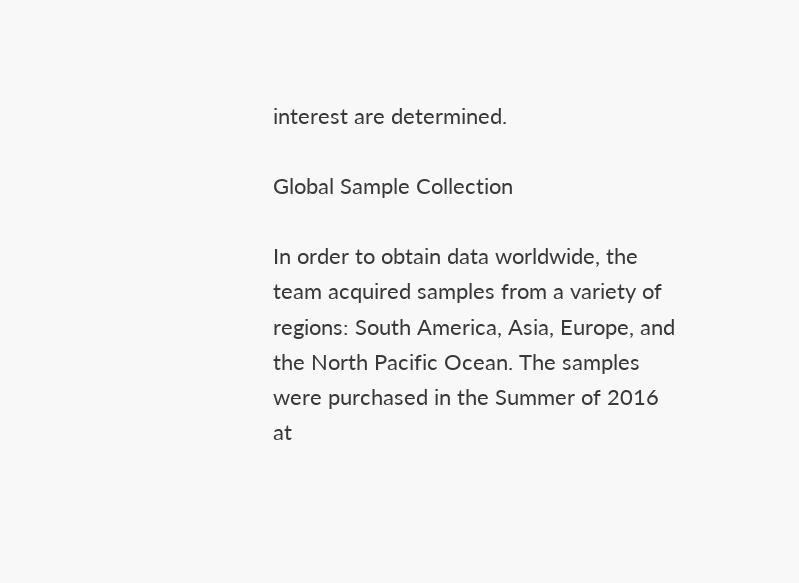interest are determined.

Global Sample Collection

In order to obtain data worldwide, the team acquired samples from a variety of regions: South America, Asia, Europe, and the North Pacific Ocean. The samples were purchased in the Summer of 2016 at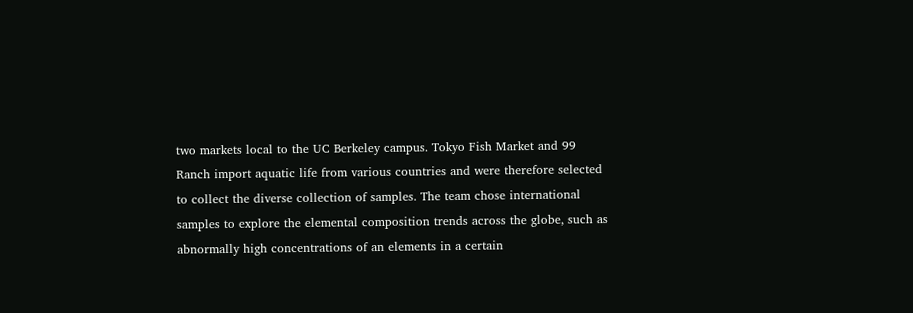two markets local to the UC Berkeley campus. Tokyo Fish Market and 99 Ranch import aquatic life from various countries and were therefore selected to collect the diverse collection of samples. The team chose international samples to explore the elemental composition trends across the globe, such as abnormally high concentrations of an elements in a certain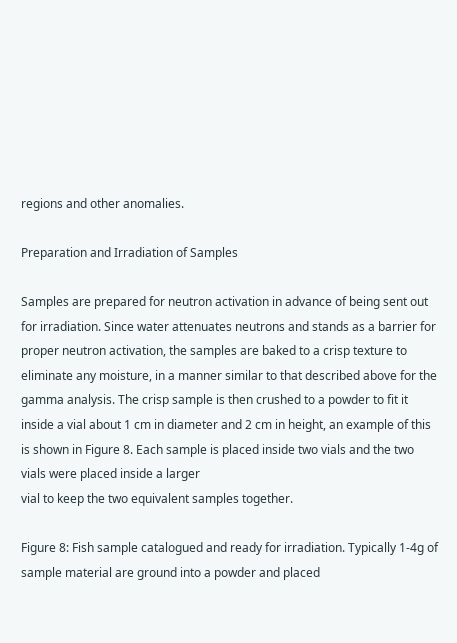regions and other anomalies.

Preparation and Irradiation of Samples

Samples are prepared for neutron activation in advance of being sent out for irradiation. Since water attenuates neutrons and stands as a barrier for proper neutron activation, the samples are baked to a crisp texture to eliminate any moisture, in a manner similar to that described above for the gamma analysis. The crisp sample is then crushed to a powder to fit it inside a vial about 1 cm in diameter and 2 cm in height, an example of this is shown in Figure 8. Each sample is placed inside two vials and the two vials were placed inside a larger
vial to keep the two equivalent samples together.

Figure 8: Fish sample catalogued and ready for irradiation. Typically 1-4g of sample material are ground into a powder and placed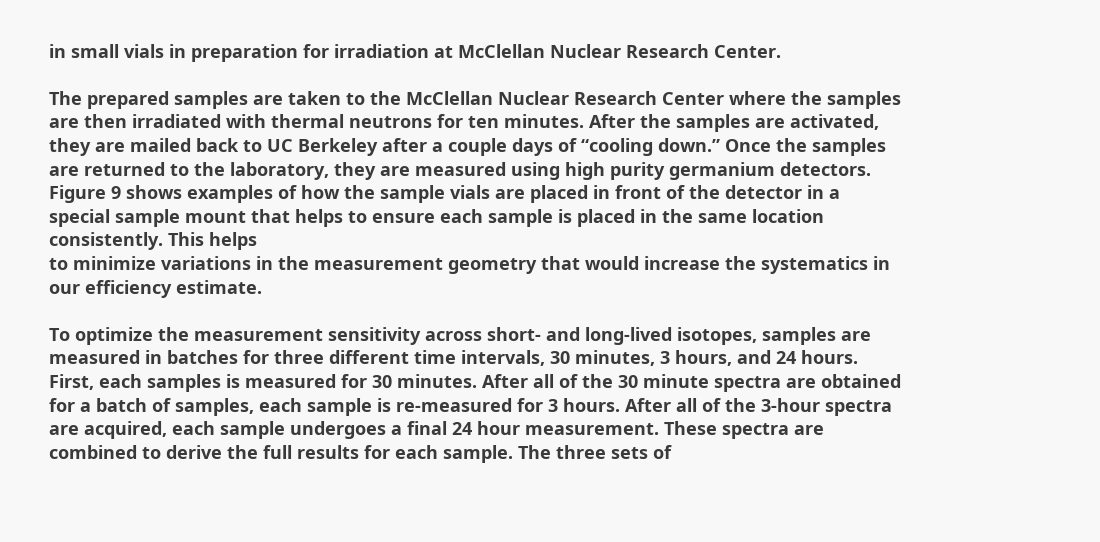in small vials in preparation for irradiation at McClellan Nuclear Research Center.

The prepared samples are taken to the McClellan Nuclear Research Center where the samples are then irradiated with thermal neutrons for ten minutes. After the samples are activated, they are mailed back to UC Berkeley after a couple days of “cooling down.” Once the samples are returned to the laboratory, they are measured using high purity germanium detectors. Figure 9 shows examples of how the sample vials are placed in front of the detector in a special sample mount that helps to ensure each sample is placed in the same location consistently. This helps
to minimize variations in the measurement geometry that would increase the systematics in our efficiency estimate.

To optimize the measurement sensitivity across short- and long-lived isotopes, samples are measured in batches for three different time intervals, 30 minutes, 3 hours, and 24 hours. First, each samples is measured for 30 minutes. After all of the 30 minute spectra are obtained
for a batch of samples, each sample is re-measured for 3 hours. After all of the 3-hour spectra are acquired, each sample undergoes a final 24 hour measurement. These spectra are combined to derive the full results for each sample. The three sets of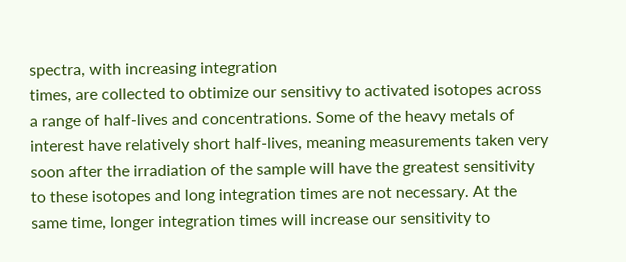spectra, with increasing integration
times, are collected to obtimize our sensitivy to activated isotopes across a range of half-lives and concentrations. Some of the heavy metals of interest have relatively short half-lives, meaning measurements taken very soon after the irradiation of the sample will have the greatest sensitivity to these isotopes and long integration times are not necessary. At the same time, longer integration times will increase our sensitivity to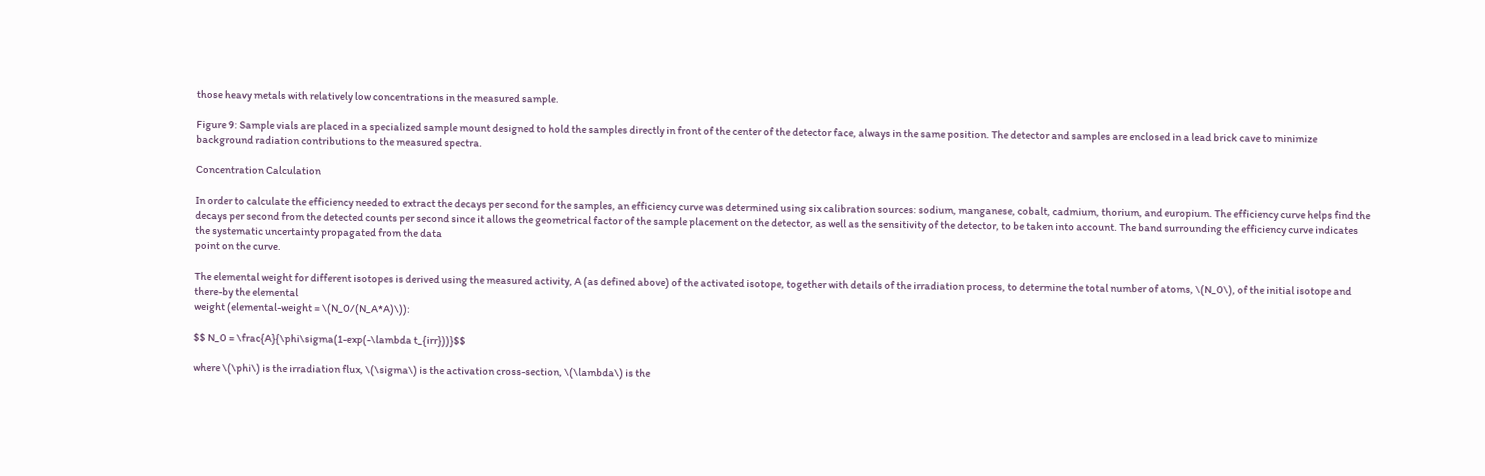those heavy metals with relatively low concentrations in the measured sample.

Figure 9: Sample vials are placed in a specialized sample mount designed to hold the samples directly in front of the center of the detector face, always in the same position. The detector and samples are enclosed in a lead brick cave to minimize background radiation contributions to the measured spectra.

Concentration Calculation

In order to calculate the efficiency needed to extract the decays per second for the samples, an efficiency curve was determined using six calibration sources: sodium, manganese, cobalt, cadmium, thorium, and europium. The efficiency curve helps find the decays per second from the detected counts per second since it allows the geometrical factor of the sample placement on the detector, as well as the sensitivity of the detector, to be taken into account. The band surrounding the efficiency curve indicates the systematic uncertainty propagated from the data
point on the curve.

The elemental weight for different isotopes is derived using the measured activity, A (as defined above) of the activated isotope, together with details of the irradiation process, to determine the total number of atoms, \(N_0\), of the initial isotope and there-by the elemental
weight (elemental-weight = \(N_0/(N_A*A)\)):

$$ N_0 = \frac{A}{\phi\sigma(1-exp(-\lambda t_{irr}))}$$

where \(\phi\) is the irradiation flux, \(\sigma\) is the activation cross-section, \(\lambda\) is the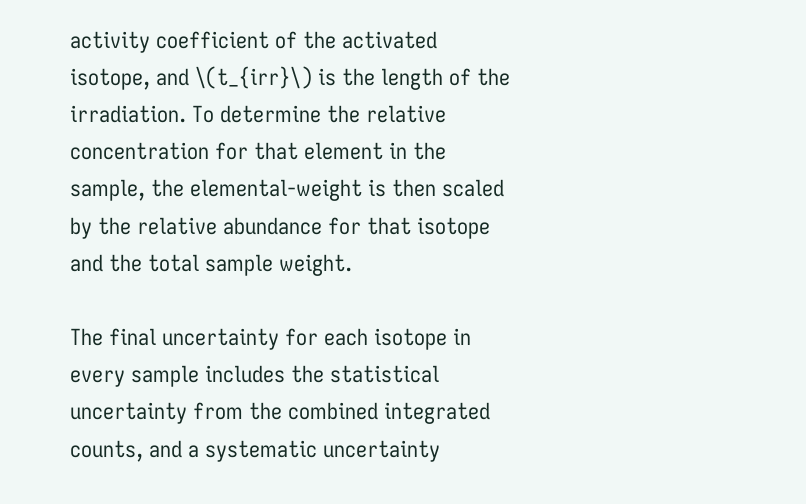activity coefficient of the activated isotope, and \(t_{irr}\) is the length of the irradiation. To determine the relative concentration for that element in the sample, the elemental-weight is then scaled by the relative abundance for that isotope and the total sample weight.

The final uncertainty for each isotope in every sample includes the statistical uncertainty from the combined integrated counts, and a systematic uncertainty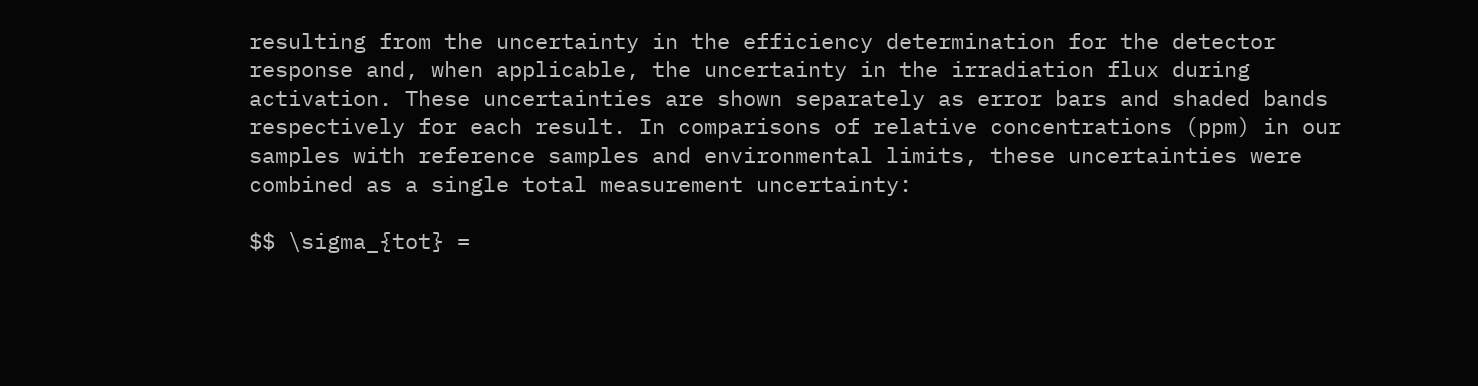resulting from the uncertainty in the efficiency determination for the detector response and, when applicable, the uncertainty in the irradiation flux during activation. These uncertainties are shown separately as error bars and shaded bands respectively for each result. In comparisons of relative concentrations (ppm) in our samples with reference samples and environmental limits, these uncertainties were combined as a single total measurement uncertainty:

$$ \sigma_{tot} =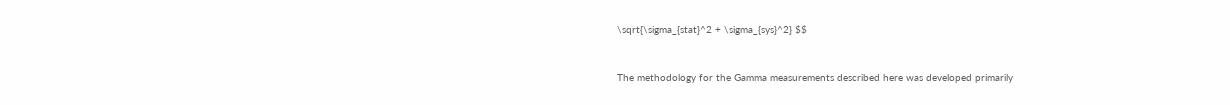\sqrt{\sigma_{stat}^2 + \sigma_{sys}^2} $$


The methodology for the Gamma measurements described here was developed primarily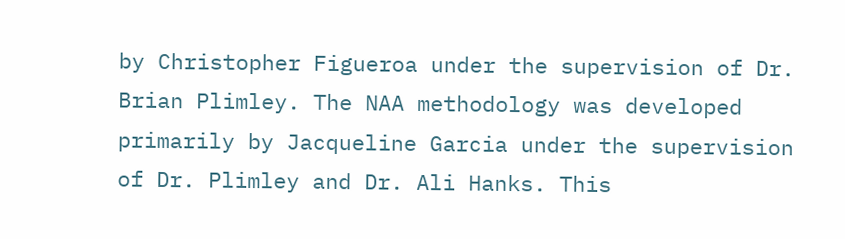by Christopher Figueroa under the supervision of Dr. Brian Plimley. The NAA methodology was developed primarily by Jacqueline Garcia under the supervision of Dr. Plimley and Dr. Ali Hanks. This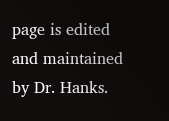page is edited and maintained by Dr. Hanks.